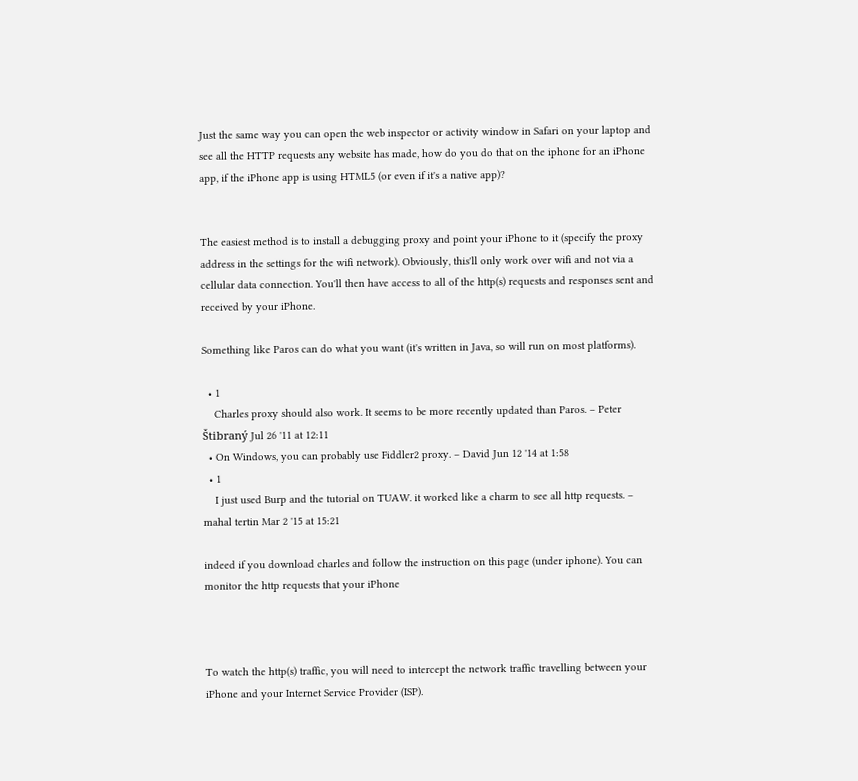Just the same way you can open the web inspector or activity window in Safari on your laptop and see all the HTTP requests any website has made, how do you do that on the iphone for an iPhone app, if the iPhone app is using HTML5 (or even if it's a native app)?


The easiest method is to install a debugging proxy and point your iPhone to it (specify the proxy address in the settings for the wifi network). Obviously, this'll only work over wifi and not via a cellular data connection. You'll then have access to all of the http(s) requests and responses sent and received by your iPhone.

Something like Paros can do what you want (it's written in Java, so will run on most platforms).

  • 1
    Charles proxy should also work. It seems to be more recently updated than Paros. – Peter Štibraný Jul 26 '11 at 12:11
  • On Windows, you can probably use Fiddler2 proxy. – David Jun 12 '14 at 1:58
  • 1
    I just used Burp and the tutorial on TUAW. it worked like a charm to see all http requests. – mahal tertin Mar 2 '15 at 15:21

indeed if you download charles and follow the instruction on this page (under iphone). You can monitor the http requests that your iPhone



To watch the http(s) traffic, you will need to intercept the network traffic travelling between your iPhone and your Internet Service Provider (ISP).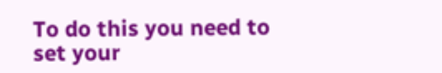To do this you need to set your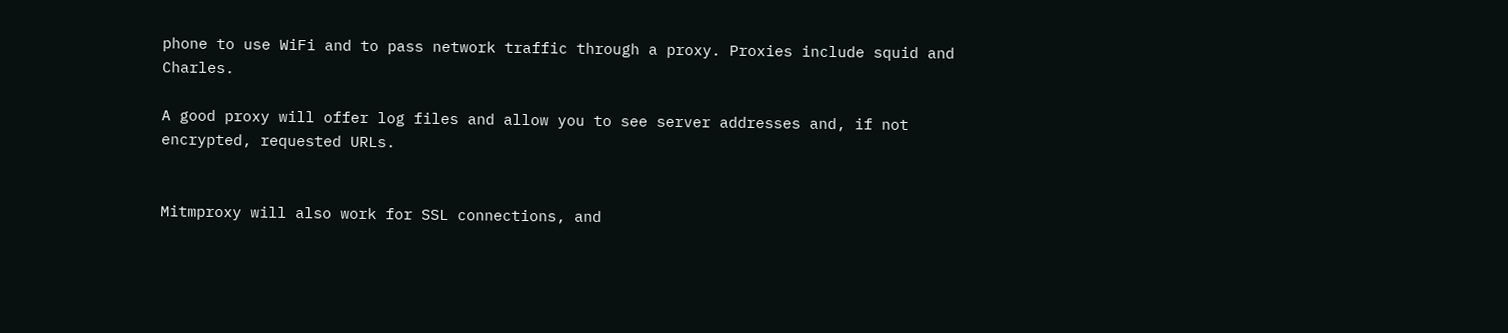phone to use WiFi and to pass network traffic through a proxy. Proxies include squid and Charles.

A good proxy will offer log files and allow you to see server addresses and, if not encrypted, requested URLs.


Mitmproxy will also work for SSL connections, and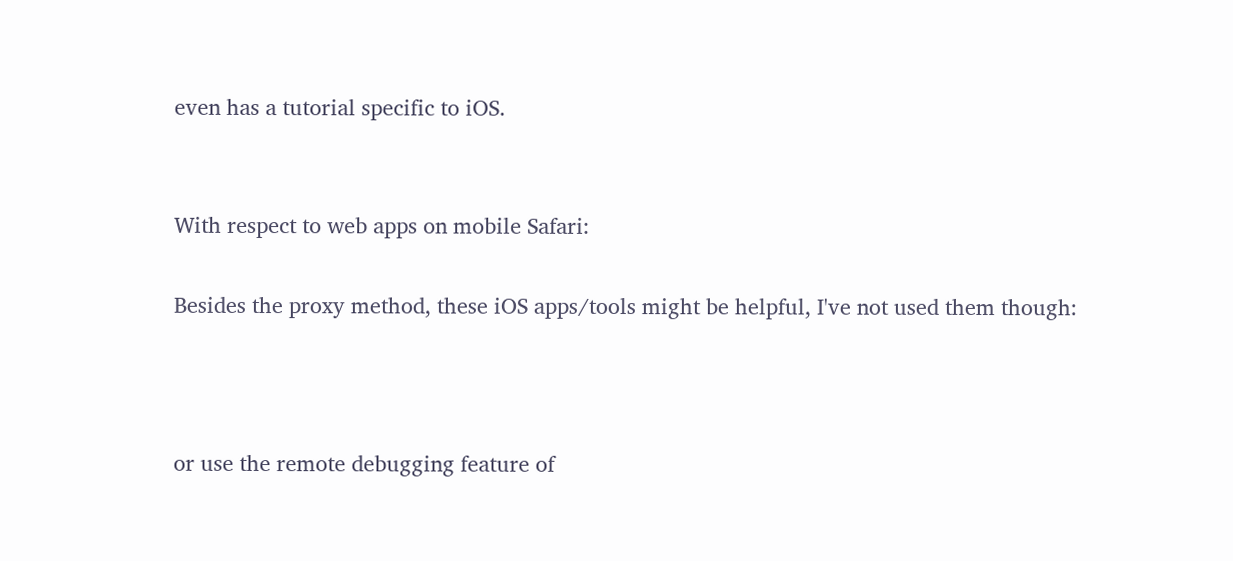even has a tutorial specific to iOS.


With respect to web apps on mobile Safari:

Besides the proxy method, these iOS apps/tools might be helpful, I've not used them though:



or use the remote debugging feature of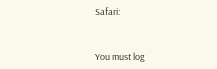Safari:


You must log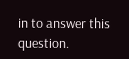in to answer this question.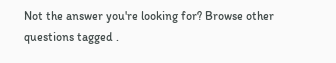Not the answer you're looking for? Browse other questions tagged .